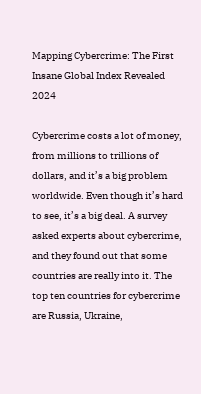Mapping Cybercrime: The First Insane Global Index Revealed 2024

Cybercrime costs a lot of money, from millions to trillions of dollars, and it’s a big problem worldwide. Even though it’s hard to see, it’s a big deal. A survey asked experts about cybercrime, and they found out that some countries are really into it. The top ten countries for cybercrime are Russia, Ukraine,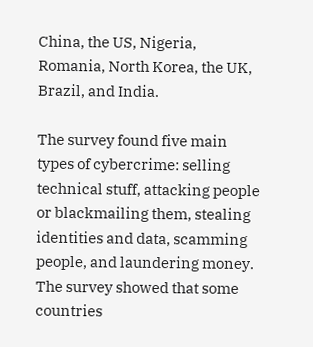China, the US, Nigeria, Romania, North Korea, the UK, Brazil, and India.

The survey found five main types of cybercrime: selling technical stuff, attacking people or blackmailing them, stealing identities and data, scamming people, and laundering money. The survey showed that some countries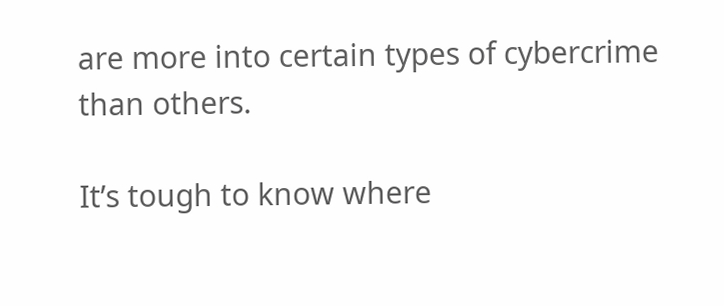are more into certain types of cybercrime than others.

It’s tough to know where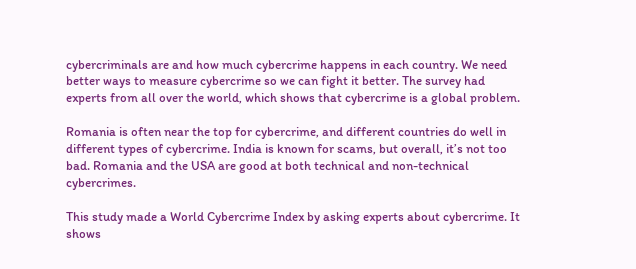cybercriminals are and how much cybercrime happens in each country. We need better ways to measure cybercrime so we can fight it better. The survey had experts from all over the world, which shows that cybercrime is a global problem.

Romania is often near the top for cybercrime, and different countries do well in different types of cybercrime. India is known for scams, but overall, it’s not too bad. Romania and the USA are good at both technical and non-technical cybercrimes.

This study made a World Cybercrime Index by asking experts about cybercrime. It shows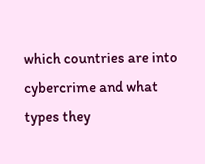which countries are into cybercrime and what types they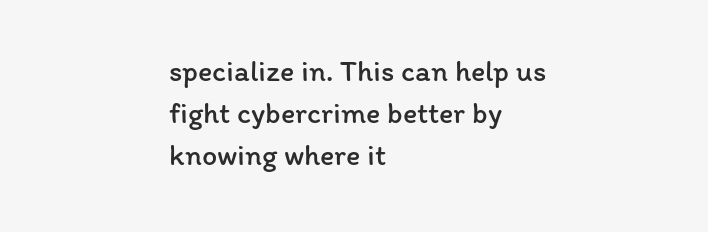specialize in. This can help us fight cybercrime better by knowing where it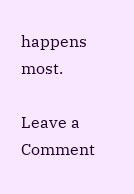happens most.

Leave a Comment